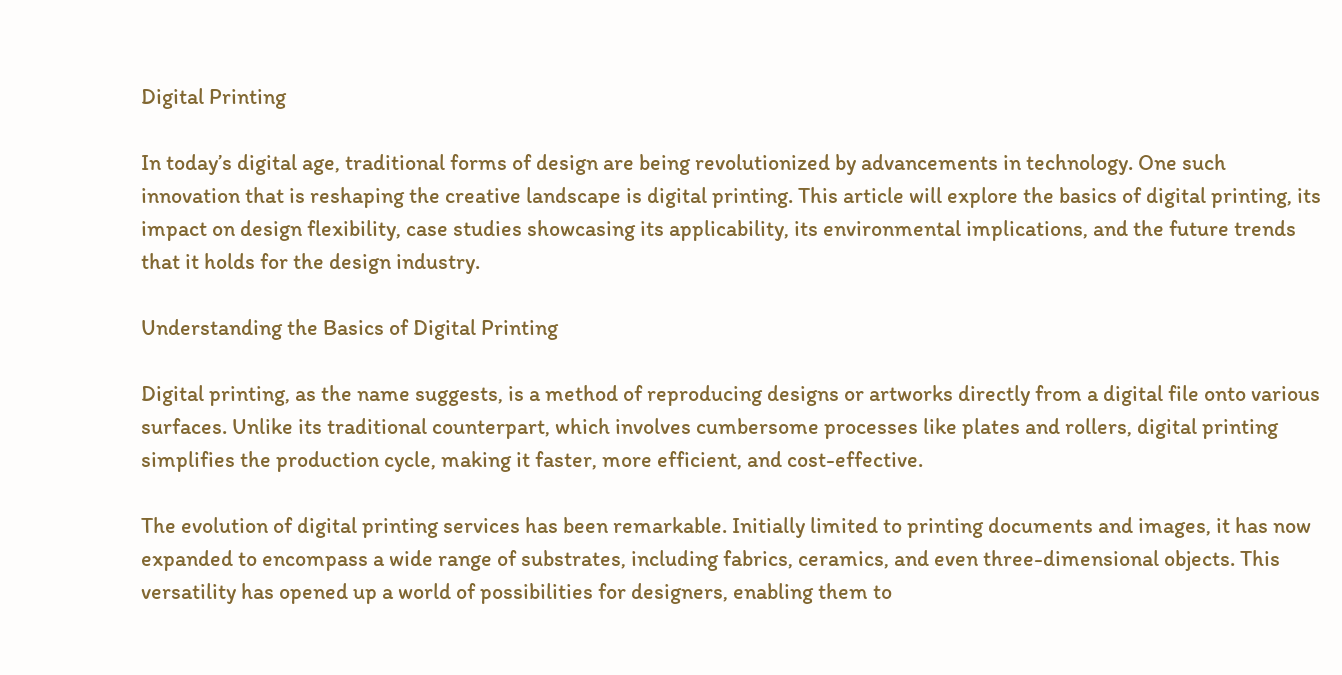Digital Printing

In today’s digital age, traditional forms of design are being revolutionized by advancements in technology. One such innovation that is reshaping the creative landscape is digital printing. This article will explore the basics of digital printing, its impact on design flexibility, case studies showcasing its applicability, its environmental implications, and the future trends that it holds for the design industry.

Understanding the Basics of Digital Printing

Digital printing, as the name suggests, is a method of reproducing designs or artworks directly from a digital file onto various surfaces. Unlike its traditional counterpart, which involves cumbersome processes like plates and rollers, digital printing simplifies the production cycle, making it faster, more efficient, and cost-effective.

The evolution of digital printing services has been remarkable. Initially limited to printing documents and images, it has now expanded to encompass a wide range of substrates, including fabrics, ceramics, and even three-dimensional objects. This versatility has opened up a world of possibilities for designers, enabling them to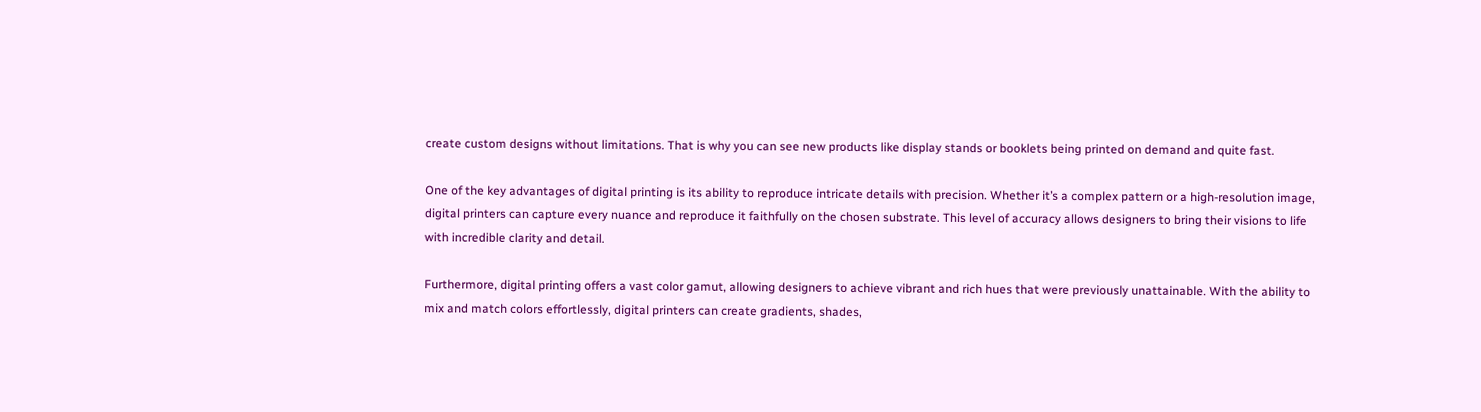create custom designs without limitations. That is why you can see new products like display stands or booklets being printed on demand and quite fast.

One of the key advantages of digital printing is its ability to reproduce intricate details with precision. Whether it’s a complex pattern or a high-resolution image, digital printers can capture every nuance and reproduce it faithfully on the chosen substrate. This level of accuracy allows designers to bring their visions to life with incredible clarity and detail.

Furthermore, digital printing offers a vast color gamut, allowing designers to achieve vibrant and rich hues that were previously unattainable. With the ability to mix and match colors effortlessly, digital printers can create gradients, shades,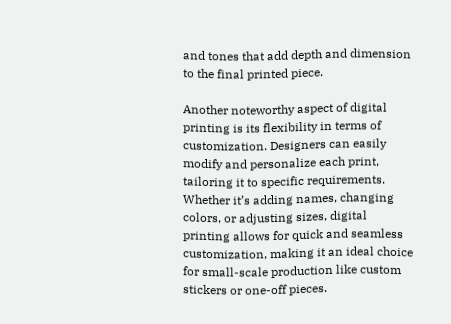and tones that add depth and dimension to the final printed piece.

Another noteworthy aspect of digital printing is its flexibility in terms of customization. Designers can easily modify and personalize each print, tailoring it to specific requirements. Whether it’s adding names, changing colors, or adjusting sizes, digital printing allows for quick and seamless customization, making it an ideal choice for small-scale production like custom stickers or one-off pieces.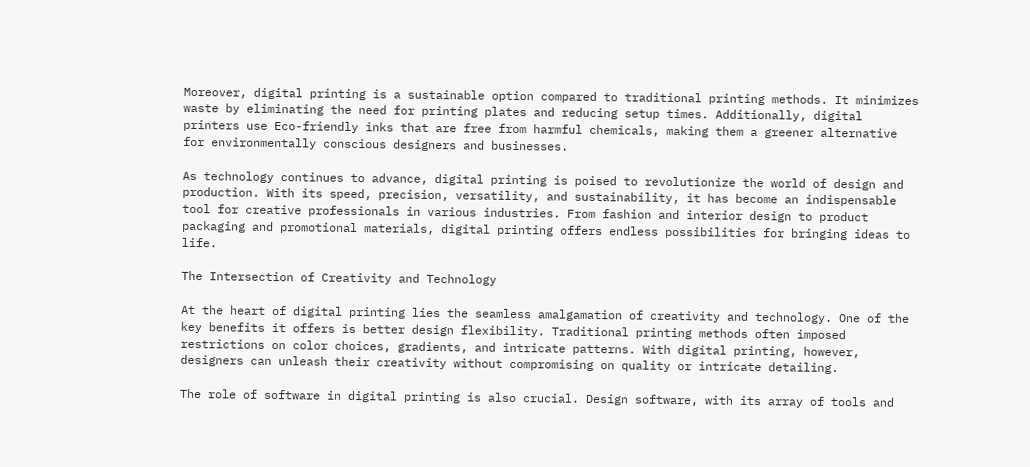Moreover, digital printing is a sustainable option compared to traditional printing methods. It minimizes waste by eliminating the need for printing plates and reducing setup times. Additionally, digital printers use Eco-friendly inks that are free from harmful chemicals, making them a greener alternative for environmentally conscious designers and businesses.

As technology continues to advance, digital printing is poised to revolutionize the world of design and production. With its speed, precision, versatility, and sustainability, it has become an indispensable tool for creative professionals in various industries. From fashion and interior design to product packaging and promotional materials, digital printing offers endless possibilities for bringing ideas to life.

The Intersection of Creativity and Technology

At the heart of digital printing lies the seamless amalgamation of creativity and technology. One of the key benefits it offers is better design flexibility. Traditional printing methods often imposed restrictions on color choices, gradients, and intricate patterns. With digital printing, however, designers can unleash their creativity without compromising on quality or intricate detailing.

The role of software in digital printing is also crucial. Design software, with its array of tools and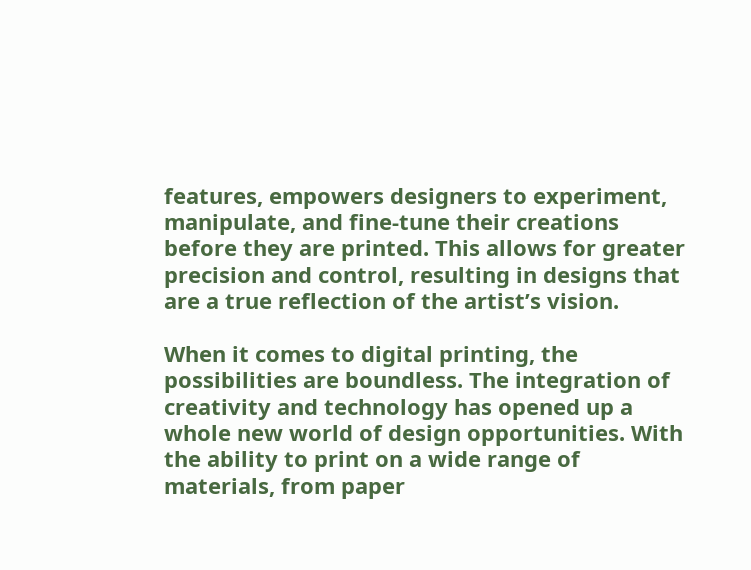features, empowers designers to experiment, manipulate, and fine-tune their creations before they are printed. This allows for greater precision and control, resulting in designs that are a true reflection of the artist’s vision.

When it comes to digital printing, the possibilities are boundless. The integration of creativity and technology has opened up a whole new world of design opportunities. With the ability to print on a wide range of materials, from paper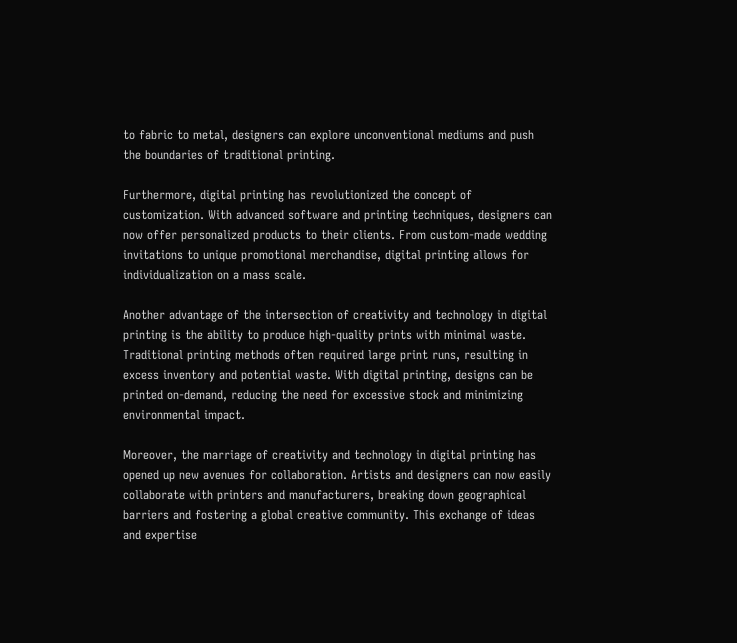to fabric to metal, designers can explore unconventional mediums and push the boundaries of traditional printing.

Furthermore, digital printing has revolutionized the concept of customization. With advanced software and printing techniques, designers can now offer personalized products to their clients. From custom-made wedding invitations to unique promotional merchandise, digital printing allows for individualization on a mass scale.

Another advantage of the intersection of creativity and technology in digital printing is the ability to produce high-quality prints with minimal waste. Traditional printing methods often required large print runs, resulting in excess inventory and potential waste. With digital printing, designs can be printed on-demand, reducing the need for excessive stock and minimizing environmental impact.

Moreover, the marriage of creativity and technology in digital printing has opened up new avenues for collaboration. Artists and designers can now easily collaborate with printers and manufacturers, breaking down geographical barriers and fostering a global creative community. This exchange of ideas and expertise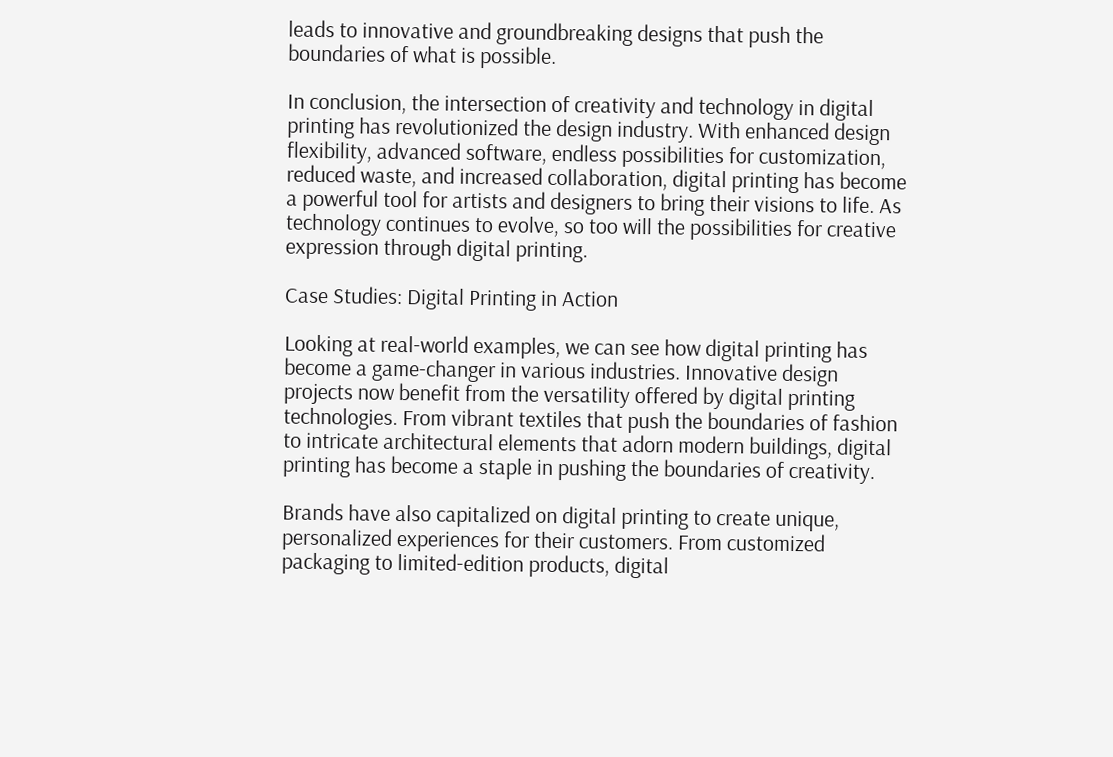leads to innovative and groundbreaking designs that push the boundaries of what is possible.

In conclusion, the intersection of creativity and technology in digital printing has revolutionized the design industry. With enhanced design flexibility, advanced software, endless possibilities for customization, reduced waste, and increased collaboration, digital printing has become a powerful tool for artists and designers to bring their visions to life. As technology continues to evolve, so too will the possibilities for creative expression through digital printing.

Case Studies: Digital Printing in Action

Looking at real-world examples, we can see how digital printing has become a game-changer in various industries. Innovative design projects now benefit from the versatility offered by digital printing technologies. From vibrant textiles that push the boundaries of fashion to intricate architectural elements that adorn modern buildings, digital printing has become a staple in pushing the boundaries of creativity.

Brands have also capitalized on digital printing to create unique, personalized experiences for their customers. From customized packaging to limited-edition products, digital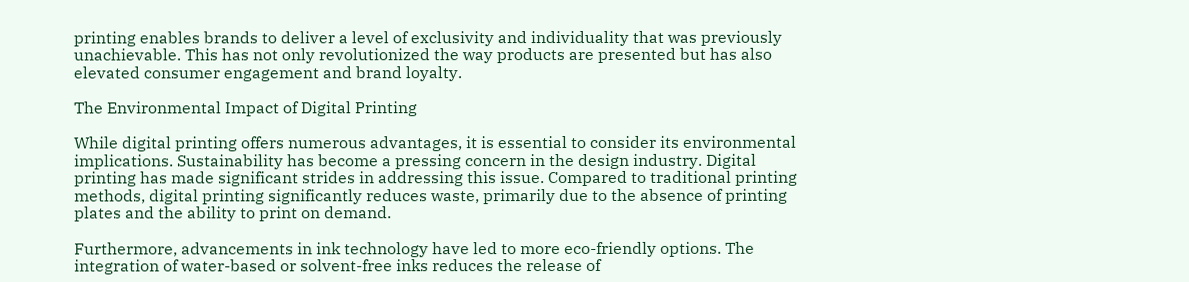printing enables brands to deliver a level of exclusivity and individuality that was previously unachievable. This has not only revolutionized the way products are presented but has also elevated consumer engagement and brand loyalty.

The Environmental Impact of Digital Printing

While digital printing offers numerous advantages, it is essential to consider its environmental implications. Sustainability has become a pressing concern in the design industry. Digital printing has made significant strides in addressing this issue. Compared to traditional printing methods, digital printing significantly reduces waste, primarily due to the absence of printing plates and the ability to print on demand.

Furthermore, advancements in ink technology have led to more eco-friendly options. The integration of water-based or solvent-free inks reduces the release of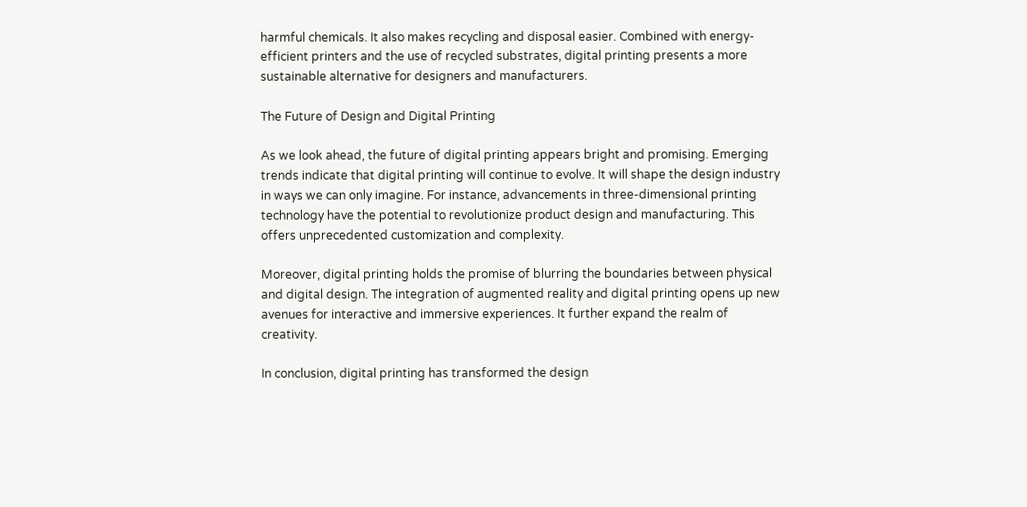harmful chemicals. It also makes recycling and disposal easier. Combined with energy-efficient printers and the use of recycled substrates, digital printing presents a more sustainable alternative for designers and manufacturers.

The Future of Design and Digital Printing

As we look ahead, the future of digital printing appears bright and promising. Emerging trends indicate that digital printing will continue to evolve. It will shape the design industry in ways we can only imagine. For instance, advancements in three-dimensional printing technology have the potential to revolutionize product design and manufacturing. This offers unprecedented customization and complexity.

Moreover, digital printing holds the promise of blurring the boundaries between physical and digital design. The integration of augmented reality and digital printing opens up new avenues for interactive and immersive experiences. It further expand the realm of creativity.

In conclusion, digital printing has transformed the design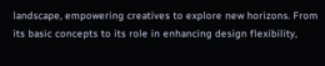landscape, empowering creatives to explore new horizons. From its basic concepts to its role in enhancing design flexibility,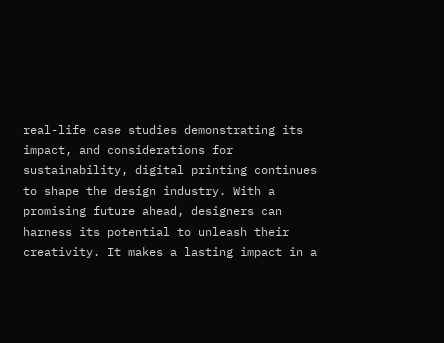real-life case studies demonstrating its impact, and considerations for sustainability, digital printing continues to shape the design industry. With a promising future ahead, designers can harness its potential to unleash their creativity. It makes a lasting impact in a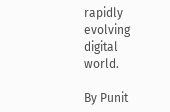rapidly evolving digital world.

By Punit